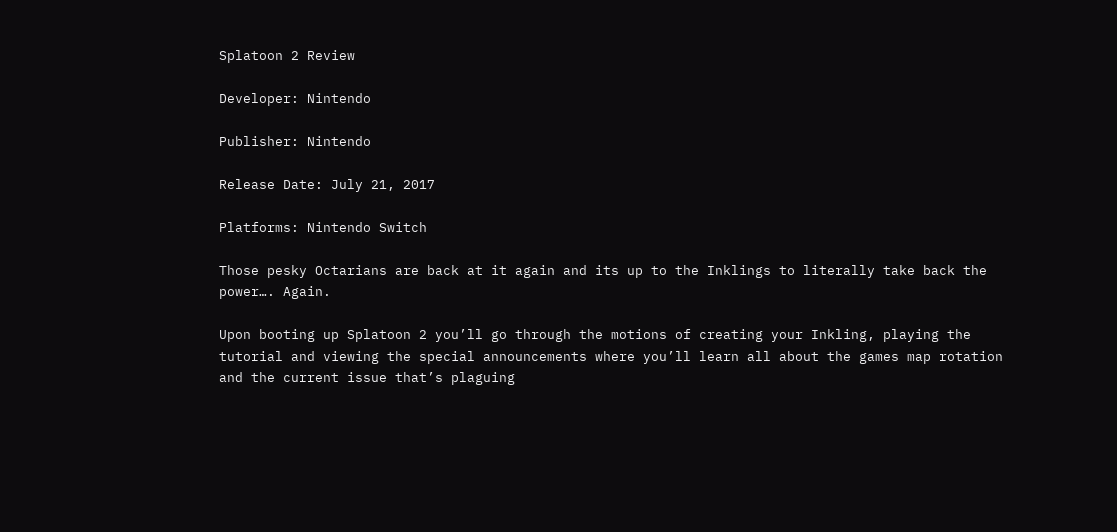Splatoon 2 Review

Developer: Nintendo

Publisher: Nintendo

Release Date: July 21, 2017

Platforms: Nintendo Switch

Those pesky Octarians are back at it again and its up to the Inklings to literally take back the power…. Again.

Upon booting up Splatoon 2 you’ll go through the motions of creating your Inkling, playing the tutorial and viewing the special announcements where you’ll learn all about the games map rotation and the current issue that’s plaguing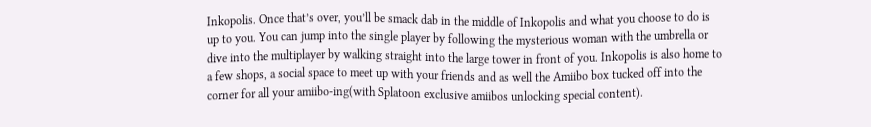Inkopolis. Once that’s over, you’ll be smack dab in the middle of Inkopolis and what you choose to do is up to you. You can jump into the single player by following the mysterious woman with the umbrella or dive into the multiplayer by walking straight into the large tower in front of you. Inkopolis is also home to a few shops, a social space to meet up with your friends and as well the Amiibo box tucked off into the corner for all your amiibo-ing(with Splatoon exclusive amiibos unlocking special content).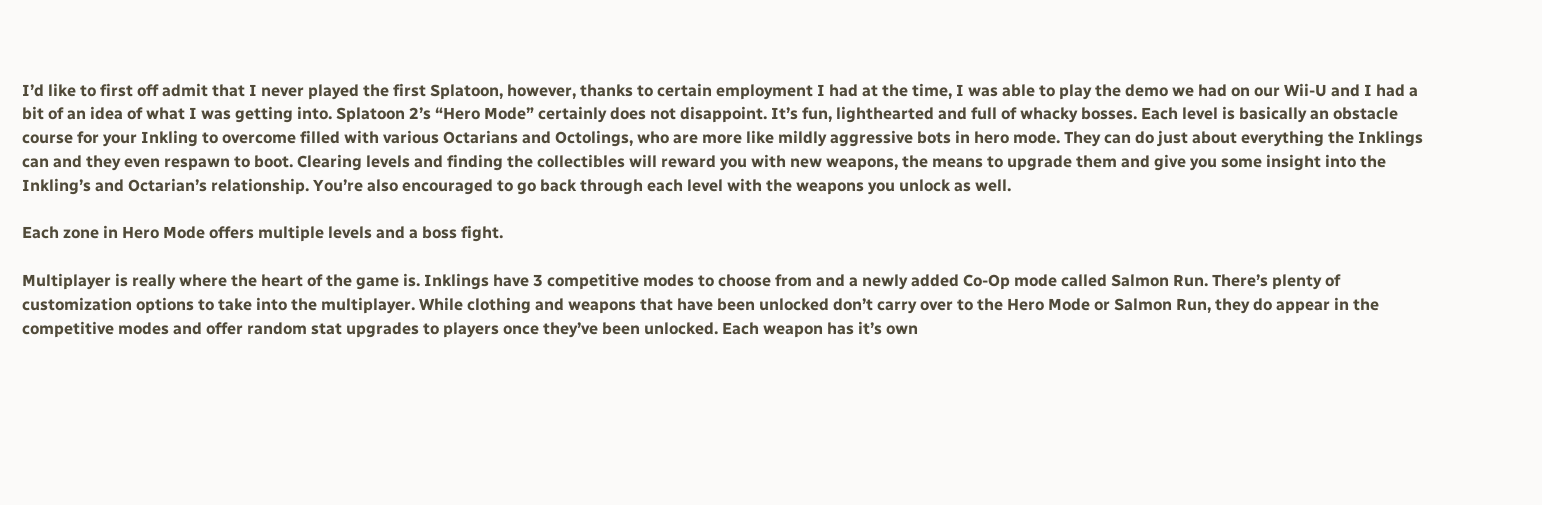I’d like to first off admit that I never played the first Splatoon, however, thanks to certain employment I had at the time, I was able to play the demo we had on our Wii-U and I had a bit of an idea of what I was getting into. Splatoon 2’s “Hero Mode” certainly does not disappoint. It’s fun, lighthearted and full of whacky bosses. Each level is basically an obstacle course for your Inkling to overcome filled with various Octarians and Octolings, who are more like mildly aggressive bots in hero mode. They can do just about everything the Inklings can and they even respawn to boot. Clearing levels and finding the collectibles will reward you with new weapons, the means to upgrade them and give you some insight into the Inkling’s and Octarian’s relationship. You’re also encouraged to go back through each level with the weapons you unlock as well.

Each zone in Hero Mode offers multiple levels and a boss fight.

Multiplayer is really where the heart of the game is. Inklings have 3 competitive modes to choose from and a newly added Co-Op mode called Salmon Run. There’s plenty of customization options to take into the multiplayer. While clothing and weapons that have been unlocked don’t carry over to the Hero Mode or Salmon Run, they do appear in the competitive modes and offer random stat upgrades to players once they’ve been unlocked. Each weapon has it’s own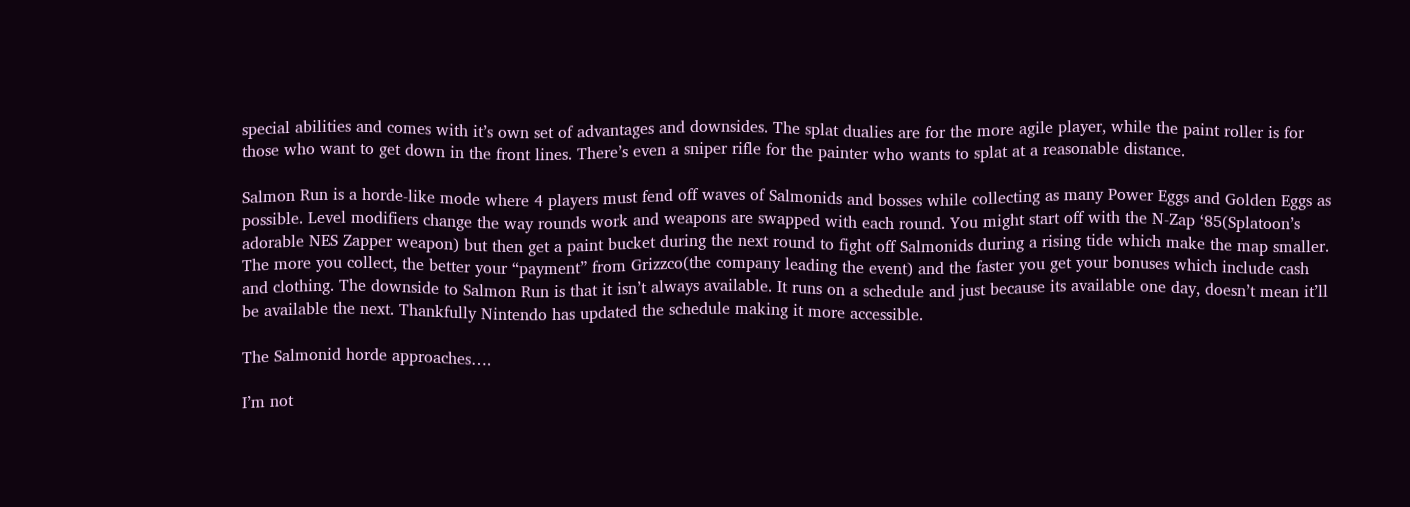special abilities and comes with it’s own set of advantages and downsides. The splat dualies are for the more agile player, while the paint roller is for those who want to get down in the front lines. There’s even a sniper rifle for the painter who wants to splat at a reasonable distance.

Salmon Run is a horde-like mode where 4 players must fend off waves of Salmonids and bosses while collecting as many Power Eggs and Golden Eggs as possible. Level modifiers change the way rounds work and weapons are swapped with each round. You might start off with the N-Zap ‘85(Splatoon’s adorable NES Zapper weapon) but then get a paint bucket during the next round to fight off Salmonids during a rising tide which make the map smaller. The more you collect, the better your “payment” from Grizzco(the company leading the event) and the faster you get your bonuses which include cash and clothing. The downside to Salmon Run is that it isn’t always available. It runs on a schedule and just because its available one day, doesn’t mean it’ll be available the next. Thankfully Nintendo has updated the schedule making it more accessible.

The Salmonid horde approaches….

I’m not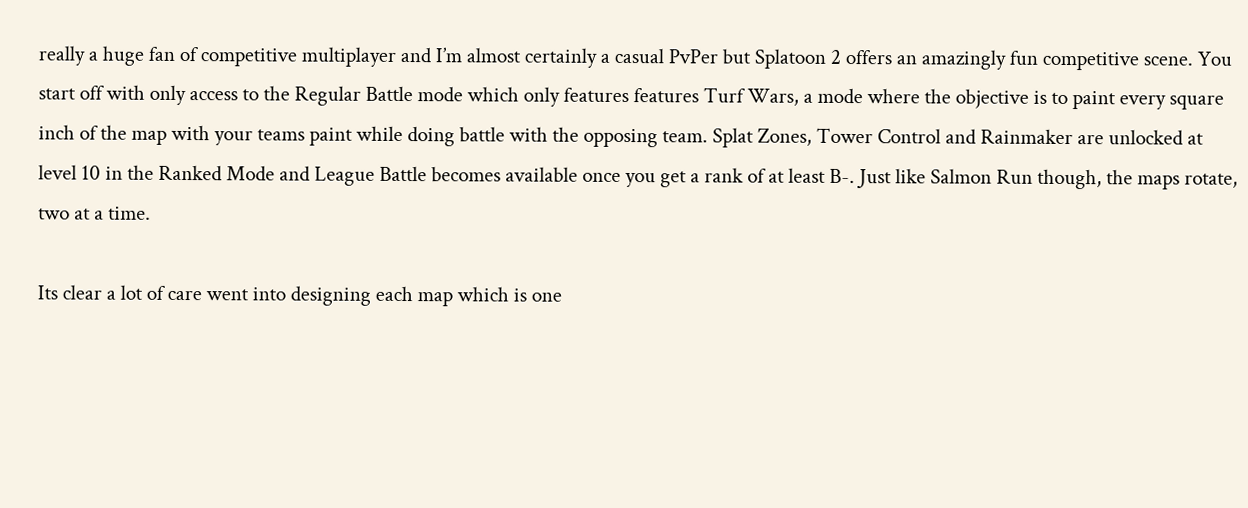really a huge fan of competitive multiplayer and I’m almost certainly a casual PvPer but Splatoon 2 offers an amazingly fun competitive scene. You start off with only access to the Regular Battle mode which only features features Turf Wars, a mode where the objective is to paint every square inch of the map with your teams paint while doing battle with the opposing team. Splat Zones, Tower Control and Rainmaker are unlocked at level 10 in the Ranked Mode and League Battle becomes available once you get a rank of at least B-. Just like Salmon Run though, the maps rotate, two at a time.

Its clear a lot of care went into designing each map which is one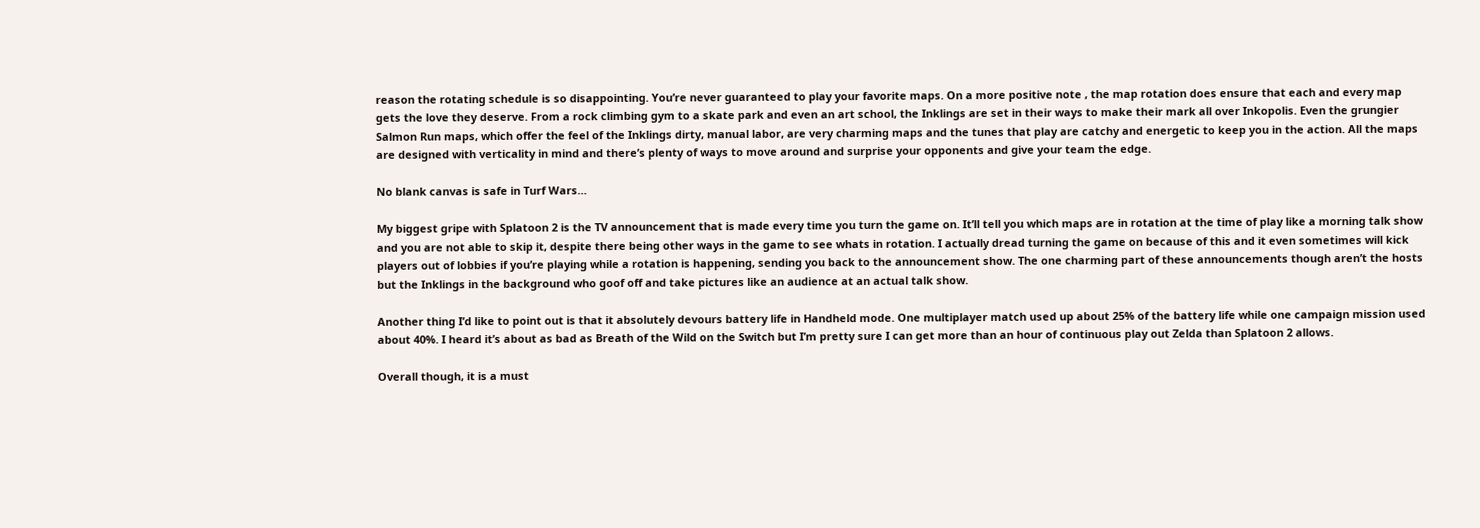reason the rotating schedule is so disappointing. You’re never guaranteed to play your favorite maps. On a more positive note , the map rotation does ensure that each and every map gets the love they deserve. From a rock climbing gym to a skate park and even an art school, the Inklings are set in their ways to make their mark all over Inkopolis. Even the grungier Salmon Run maps, which offer the feel of the Inklings dirty, manual labor, are very charming maps and the tunes that play are catchy and energetic to keep you in the action. All the maps are designed with verticality in mind and there’s plenty of ways to move around and surprise your opponents and give your team the edge.

No blank canvas is safe in Turf Wars…

My biggest gripe with Splatoon 2 is the TV announcement that is made every time you turn the game on. It’ll tell you which maps are in rotation at the time of play like a morning talk show and you are not able to skip it, despite there being other ways in the game to see whats in rotation. I actually dread turning the game on because of this and it even sometimes will kick players out of lobbies if you’re playing while a rotation is happening, sending you back to the announcement show. The one charming part of these announcements though aren’t the hosts but the Inklings in the background who goof off and take pictures like an audience at an actual talk show.

Another thing I’d like to point out is that it absolutely devours battery life in Handheld mode. One multiplayer match used up about 25% of the battery life while one campaign mission used about 40%. I heard it’s about as bad as Breath of the Wild on the Switch but I’m pretty sure I can get more than an hour of continuous play out Zelda than Splatoon 2 allows.

Overall though, it is a must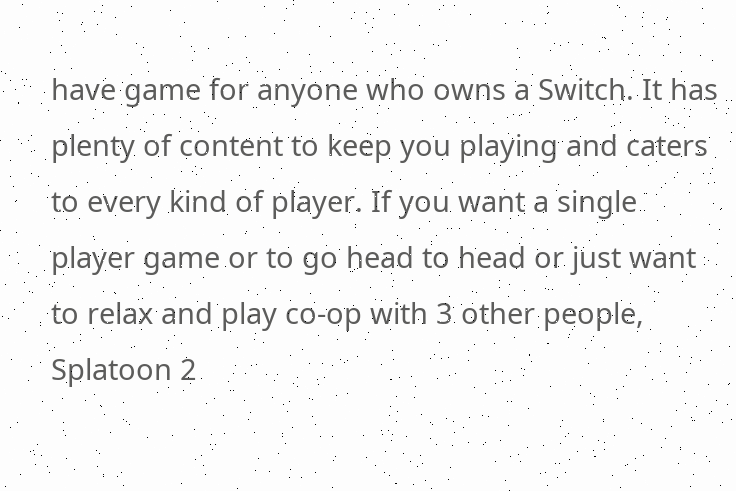have game for anyone who owns a Switch. It has plenty of content to keep you playing and caters to every kind of player. If you want a single player game or to go head to head or just want to relax and play co-op with 3 other people, Splatoon 2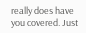really does have you covered. Just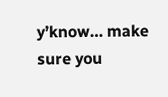y’know… make sure you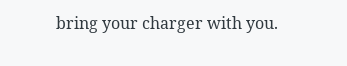bring your charger with you.